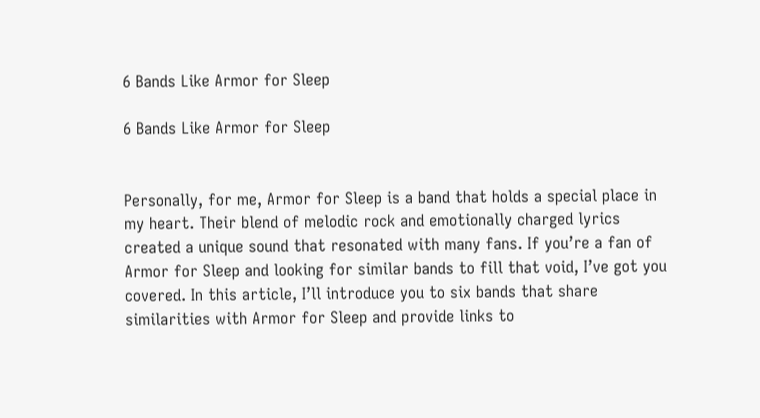6 Bands Like Armor for Sleep

6 Bands Like Armor for Sleep


Personally, for me, Armor for Sleep is a band that holds a special place in my heart. Their blend of melodic rock and emotionally charged lyrics created a unique sound that resonated with many fans. If you’re a fan of Armor for Sleep and looking for similar bands to fill that void, I’ve got you covered. In this article, I’ll introduce you to six bands that share similarities with Armor for Sleep and provide links to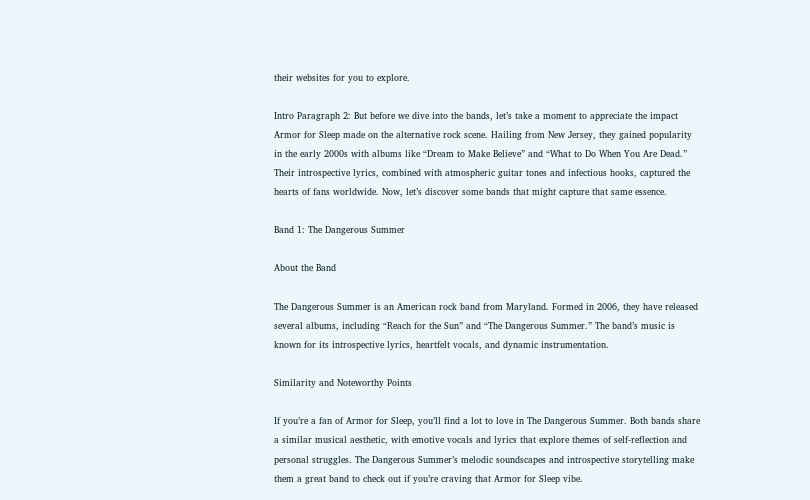their websites for you to explore.

Intro Paragraph 2: But before we dive into the bands, let’s take a moment to appreciate the impact Armor for Sleep made on the alternative rock scene. Hailing from New Jersey, they gained popularity in the early 2000s with albums like “Dream to Make Believe” and “What to Do When You Are Dead.” Their introspective lyrics, combined with atmospheric guitar tones and infectious hooks, captured the hearts of fans worldwide. Now, let’s discover some bands that might capture that same essence.

Band 1: The Dangerous Summer

About the Band

The Dangerous Summer is an American rock band from Maryland. Formed in 2006, they have released several albums, including “Reach for the Sun” and “The Dangerous Summer.” The band’s music is known for its introspective lyrics, heartfelt vocals, and dynamic instrumentation.

Similarity and Noteworthy Points

If you’re a fan of Armor for Sleep, you’ll find a lot to love in The Dangerous Summer. Both bands share a similar musical aesthetic, with emotive vocals and lyrics that explore themes of self-reflection and personal struggles. The Dangerous Summer’s melodic soundscapes and introspective storytelling make them a great band to check out if you’re craving that Armor for Sleep vibe.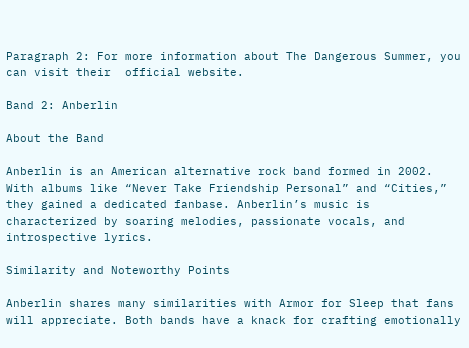Paragraph 2: For more information about The Dangerous Summer, you can visit their  official website.

Band 2: Anberlin

About the Band

Anberlin is an American alternative rock band formed in 2002. With albums like “Never Take Friendship Personal” and “Cities,” they gained a dedicated fanbase. Anberlin’s music is characterized by soaring melodies, passionate vocals, and introspective lyrics.

Similarity and Noteworthy Points

Anberlin shares many similarities with Armor for Sleep that fans will appreciate. Both bands have a knack for crafting emotionally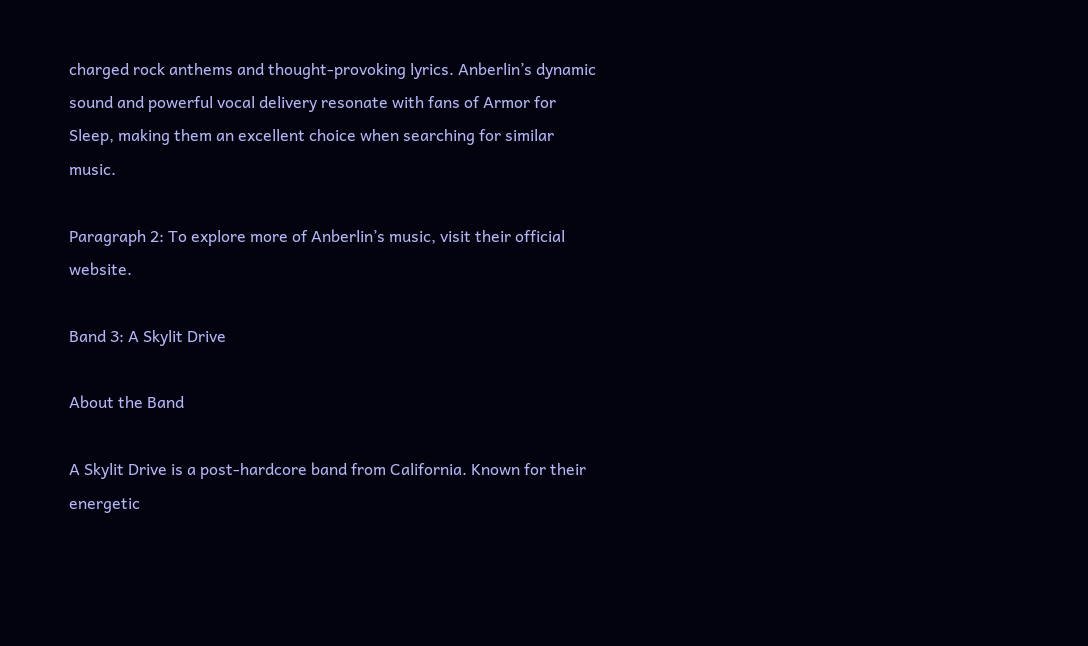charged rock anthems and thought-provoking lyrics. Anberlin’s dynamic sound and powerful vocal delivery resonate with fans of Armor for Sleep, making them an excellent choice when searching for similar music.

Paragraph 2: To explore more of Anberlin’s music, visit their official website.

Band 3: A Skylit Drive

About the Band

A Skylit Drive is a post-hardcore band from California. Known for their energetic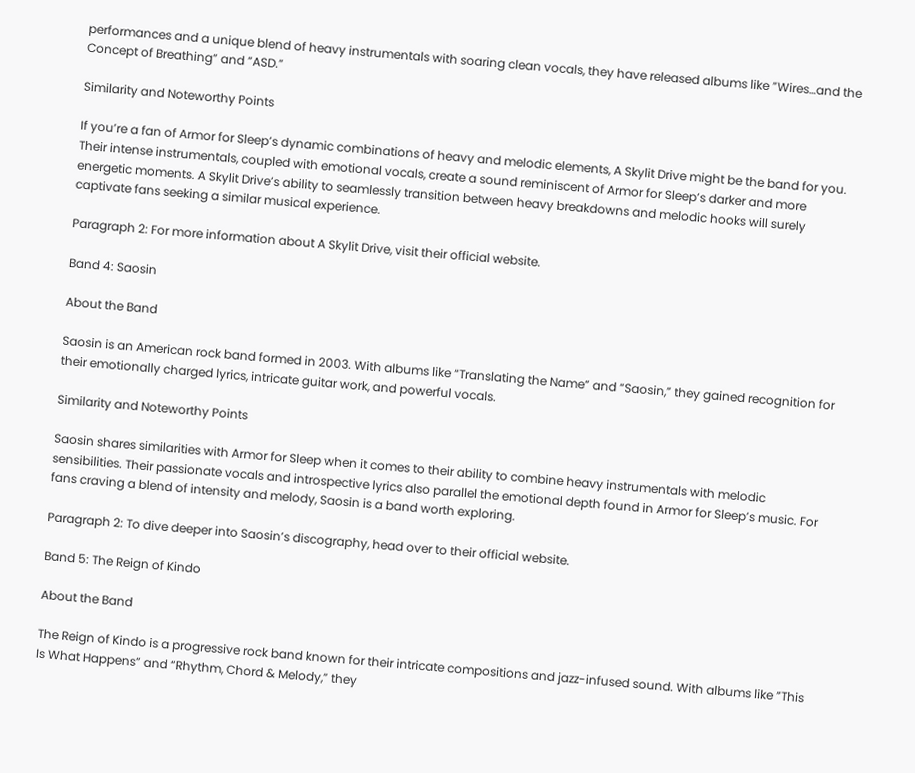performances and a unique blend of heavy instrumentals with soaring clean vocals, they have released albums like ”Wires…and the Concept of Breathing” and ”ASD.”

Similarity and Noteworthy Points

If you’re a fan of Armor for Sleep’s dynamic combinations of heavy and melodic elements, A Skylit Drive might be the band for you. Their intense instrumentals, coupled with emotional vocals, create a sound reminiscent of Armor for Sleep’s darker and more energetic moments. A Skylit Drive’s ability to seamlessly transition between heavy breakdowns and melodic hooks will surely captivate fans seeking a similar musical experience.

Paragraph 2: For more information about A Skylit Drive, visit their official website.

Band 4: Saosin

About the Band

Saosin is an American rock band formed in 2003. With albums like “Translating the Name” and “Saosin,” they gained recognition for their emotionally charged lyrics, intricate guitar work, and powerful vocals.

Similarity and Noteworthy Points

Saosin shares similarities with Armor for Sleep when it comes to their ability to combine heavy instrumentals with melodic sensibilities. Their passionate vocals and introspective lyrics also parallel the emotional depth found in Armor for Sleep’s music. For fans craving a blend of intensity and melody, Saosin is a band worth exploring.

Paragraph 2: To dive deeper into Saosin’s discography, head over to their official website.

Band 5: The Reign of Kindo

About the Band

The Reign of Kindo is a progressive rock band known for their intricate compositions and jazz-infused sound. With albums like ”This Is What Happens” and “Rhythm, Chord & Melody,” they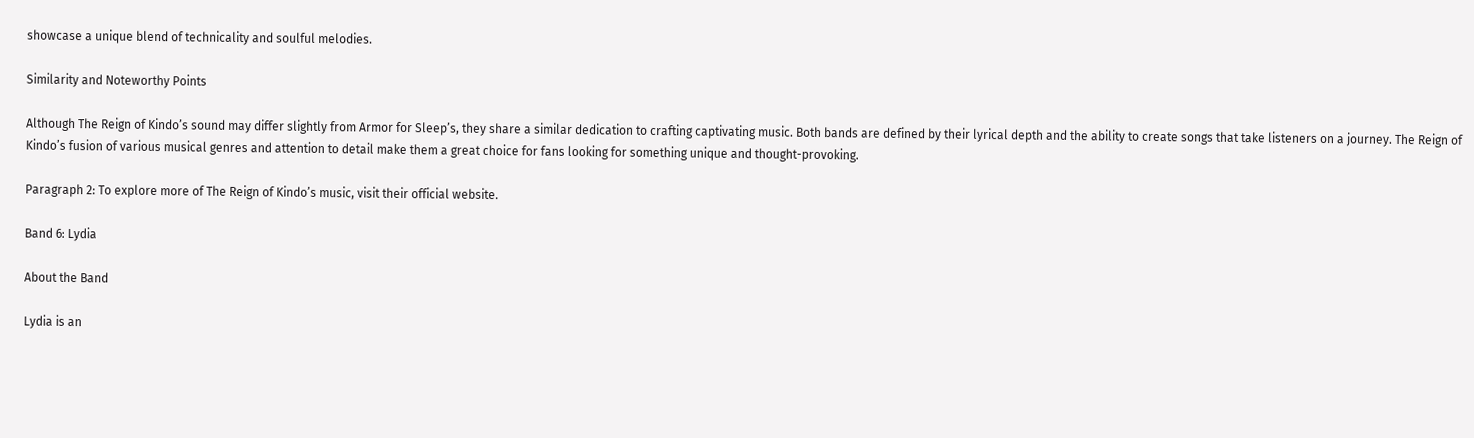showcase a unique blend of technicality and soulful melodies.

Similarity and Noteworthy Points

Although The Reign of Kindo’s sound may differ slightly from Armor for Sleep’s, they share a similar dedication to crafting captivating music. Both bands are defined by their lyrical depth and the ability to create songs that take listeners on a journey. The Reign of Kindo’s fusion of various musical genres and attention to detail make them a great choice for fans looking for something unique and thought-provoking.

Paragraph 2: To explore more of The Reign of Kindo’s music, visit their official website.

Band 6: Lydia

About the Band

Lydia is an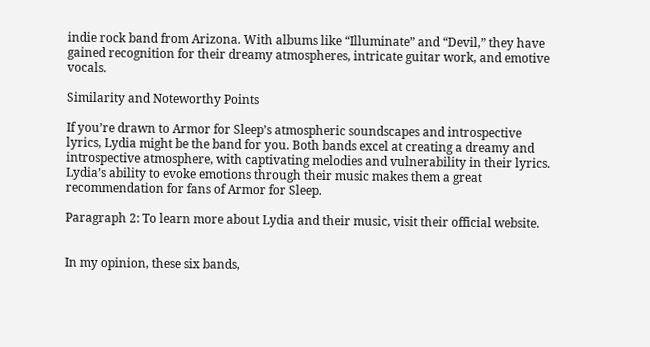indie rock band from Arizona. With albums like “Illuminate” and “Devil,” they have gained recognition for their dreamy atmospheres, intricate guitar work, and emotive vocals.

Similarity and Noteworthy Points

If you’re drawn to Armor for Sleep’s atmospheric soundscapes and introspective lyrics, Lydia might be the band for you. Both bands excel at creating a dreamy and introspective atmosphere, with captivating melodies and vulnerability in their lyrics. Lydia’s ability to evoke emotions through their music makes them a great recommendation for fans of Armor for Sleep.

Paragraph 2: To learn more about Lydia and their music, visit their official website.


In my opinion, these six bands,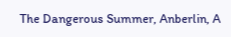The Dangerous Summer, Anberlin, A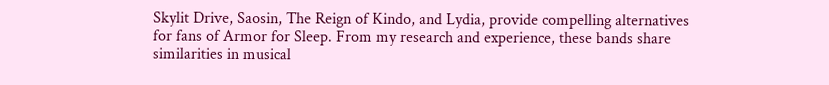Skylit Drive, Saosin, The Reign of Kindo, and Lydia, provide compelling alternatives for fans of Armor for Sleep. From my research and experience, these bands share similarities in musical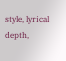style, lyrical depth,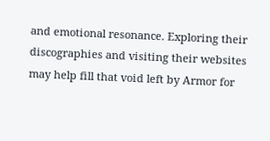and emotional resonance. Exploring their discographies and visiting their websites may help fill that void left by Armor for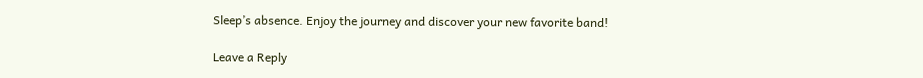Sleep’s absence. Enjoy the journey and discover your new favorite band!

Leave a Reply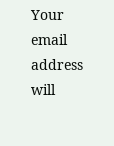Your email address will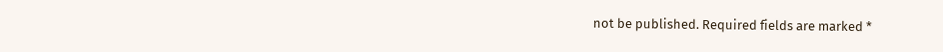not be published. Required fields are marked *